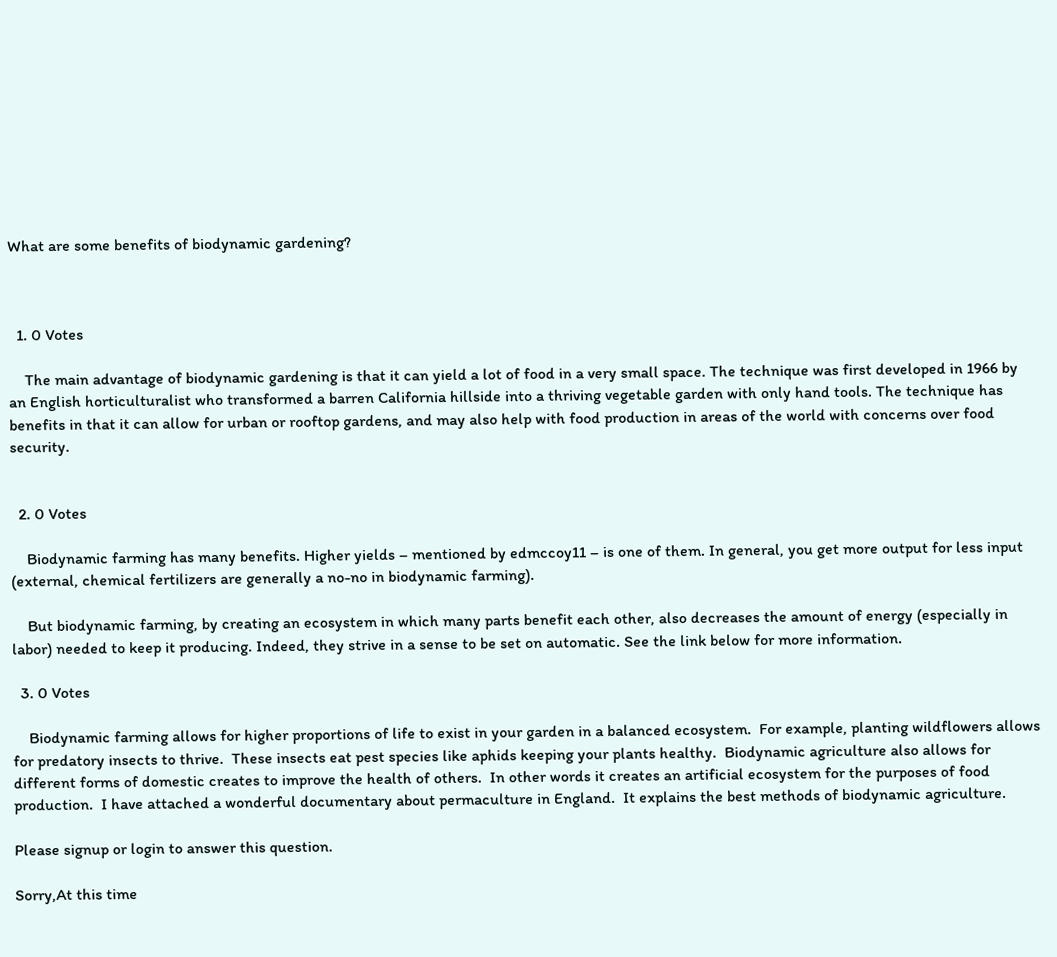What are some benefits of biodynamic gardening?



  1. 0 Votes

    The main advantage of biodynamic gardening is that it can yield a lot of food in a very small space. The technique was first developed in 1966 by an English horticulturalist who transformed a barren California hillside into a thriving vegetable garden with only hand tools. The technique has benefits in that it can allow for urban or rooftop gardens, and may also help with food production in areas of the world with concerns over food security.


  2. 0 Votes

    Biodynamic farming has many benefits. Higher yields – mentioned by edmccoy11 – is one of them. In general, you get more output for less input (external, chemical fertilizers are generally a no-no in biodynamic farming).

    But biodynamic farming, by creating an ecosystem in which many parts benefit each other, also decreases the amount of energy (especially in labor) needed to keep it producing. Indeed, they strive in a sense to be set on automatic. See the link below for more information.

  3. 0 Votes

    Biodynamic farming allows for higher proportions of life to exist in your garden in a balanced ecosystem.  For example, planting wildflowers allows for predatory insects to thrive.  These insects eat pest species like aphids keeping your plants healthy.  Biodynamic agriculture also allows for different forms of domestic creates to improve the health of others.  In other words it creates an artificial ecosystem for the purposes of food production.  I have attached a wonderful documentary about permaculture in England.  It explains the best methods of biodynamic agriculture.

Please signup or login to answer this question.

Sorry,At this time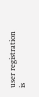user registration is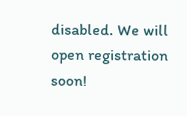disabled. We will open registration soon!